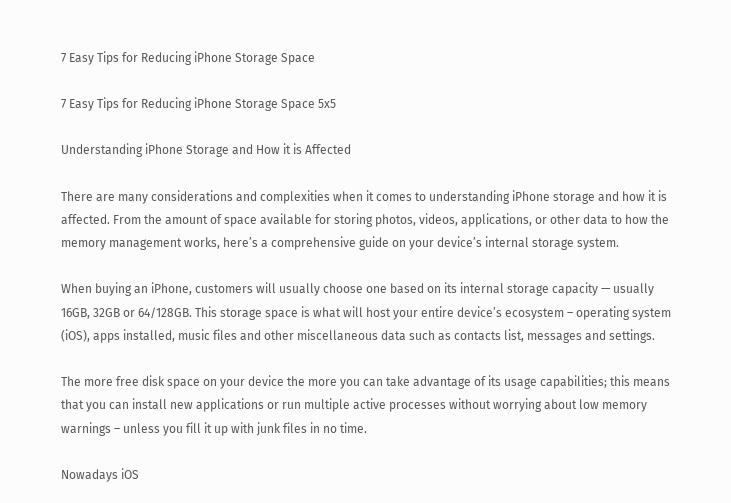7 Easy Tips for Reducing iPhone Storage Space

7 Easy Tips for Reducing iPhone Storage Space 5x5

Understanding iPhone Storage and How it is Affected

There are many considerations and complexities when it comes to understanding iPhone storage and how it is affected. From the amount of space available for storing photos, videos, applications, or other data to how the memory management works, here’s a comprehensive guide on your device’s internal storage system.

When buying an iPhone, customers will usually choose one based on its internal storage capacity — usually 16GB, 32GB or 64/128GB. This storage space is what will host your entire device’s ecosystem – operating system (iOS), apps installed, music files and other miscellaneous data such as contacts list, messages and settings.

The more free disk space on your device the more you can take advantage of its usage capabilities; this means that you can install new applications or run multiple active processes without worrying about low memory warnings – unless you fill it up with junk files in no time.

Nowadays iOS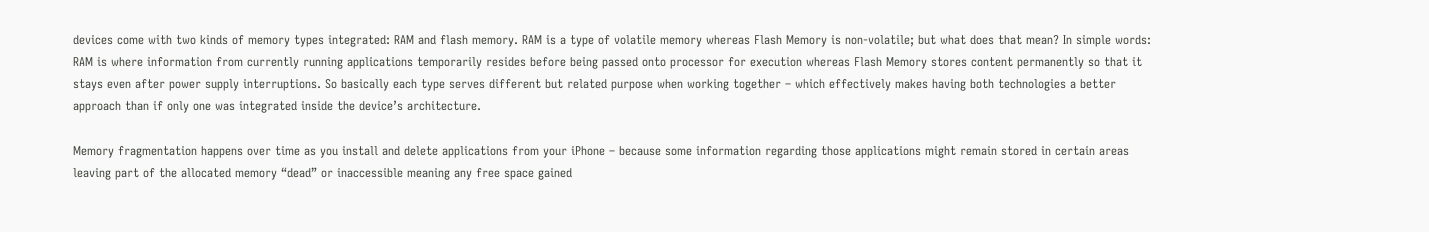devices come with two kinds of memory types integrated: RAM and flash memory. RAM is a type of volatile memory whereas Flash Memory is non-volatile; but what does that mean? In simple words: RAM is where information from currently running applications temporarily resides before being passed onto processor for execution whereas Flash Memory stores content permanently so that it stays even after power supply interruptions. So basically each type serves different but related purpose when working together – which effectively makes having both technologies a better approach than if only one was integrated inside the device’s architecture.

Memory fragmentation happens over time as you install and delete applications from your iPhone – because some information regarding those applications might remain stored in certain areas leaving part of the allocated memory “dead” or inaccessible meaning any free space gained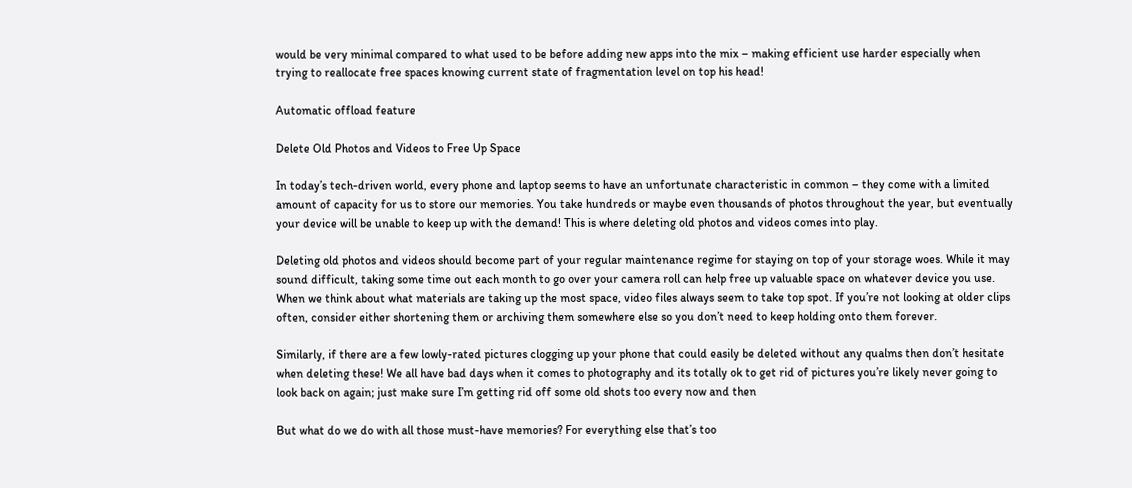would be very minimal compared to what used to be before adding new apps into the mix – making efficient use harder especially when trying to reallocate free spaces knowing current state of fragmentation level on top his head!

Automatic offload feature

Delete Old Photos and Videos to Free Up Space

In today’s tech-driven world, every phone and laptop seems to have an unfortunate characteristic in common – they come with a limited amount of capacity for us to store our memories. You take hundreds or maybe even thousands of photos throughout the year, but eventually your device will be unable to keep up with the demand! This is where deleting old photos and videos comes into play.

Deleting old photos and videos should become part of your regular maintenance regime for staying on top of your storage woes. While it may sound difficult, taking some time out each month to go over your camera roll can help free up valuable space on whatever device you use. When we think about what materials are taking up the most space, video files always seem to take top spot. If you’re not looking at older clips often, consider either shortening them or archiving them somewhere else so you don’t need to keep holding onto them forever.

Similarly, if there are a few lowly-rated pictures clogging up your phone that could easily be deleted without any qualms then don’t hesitate when deleting these! We all have bad days when it comes to photography and its totally ok to get rid of pictures you’re likely never going to look back on again; just make sure I’m getting rid off some old shots too every now and then

But what do we do with all those must-have memories? For everything else that’s too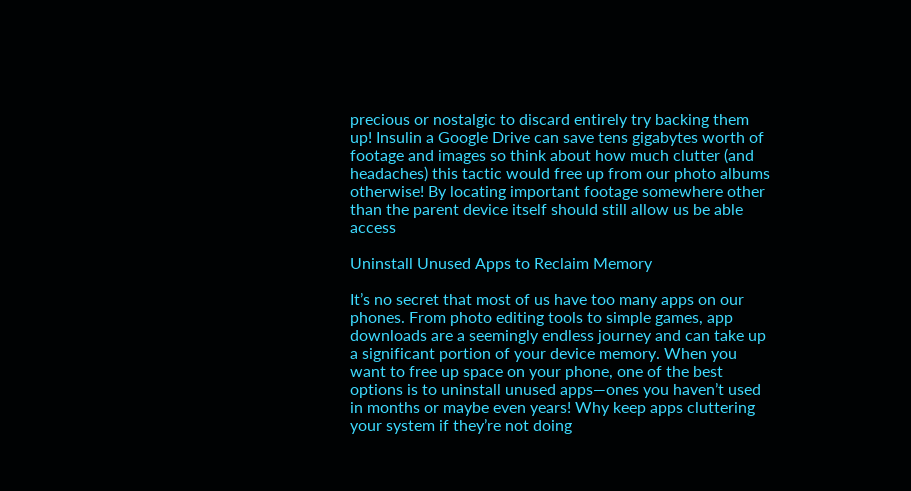precious or nostalgic to discard entirely try backing them up! Insulin a Google Drive can save tens gigabytes worth of footage and images so think about how much clutter (and headaches) this tactic would free up from our photo albums otherwise! By locating important footage somewhere other than the parent device itself should still allow us be able access

Uninstall Unused Apps to Reclaim Memory

It’s no secret that most of us have too many apps on our phones. From photo editing tools to simple games, app downloads are a seemingly endless journey and can take up a significant portion of your device memory. When you want to free up space on your phone, one of the best options is to uninstall unused apps—ones you haven’t used in months or maybe even years! Why keep apps cluttering your system if they’re not doing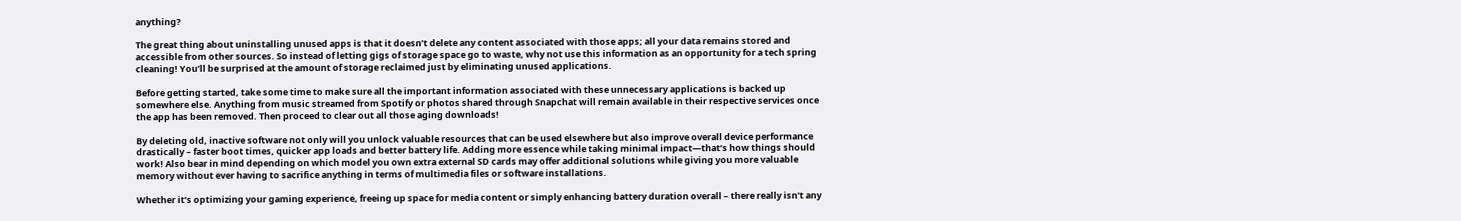anything?

The great thing about uninstalling unused apps is that it doesn’t delete any content associated with those apps; all your data remains stored and accessible from other sources. So instead of letting gigs of storage space go to waste, why not use this information as an opportunity for a tech spring cleaning! You’ll be surprised at the amount of storage reclaimed just by eliminating unused applications.

Before getting started, take some time to make sure all the important information associated with these unnecessary applications is backed up somewhere else. Anything from music streamed from Spotify or photos shared through Snapchat will remain available in their respective services once the app has been removed. Then proceed to clear out all those aging downloads!

By deleting old, inactive software not only will you unlock valuable resources that can be used elsewhere but also improve overall device performance drastically – faster boot times, quicker app loads and better battery life. Adding more essence while taking minimal impact—that’s how things should work! Also bear in mind depending on which model you own extra external SD cards may offer additional solutions while giving you more valuable memory without ever having to sacrifice anything in terms of multimedia files or software installations.

Whether it’s optimizing your gaming experience, freeing up space for media content or simply enhancing battery duration overall – there really isn’t any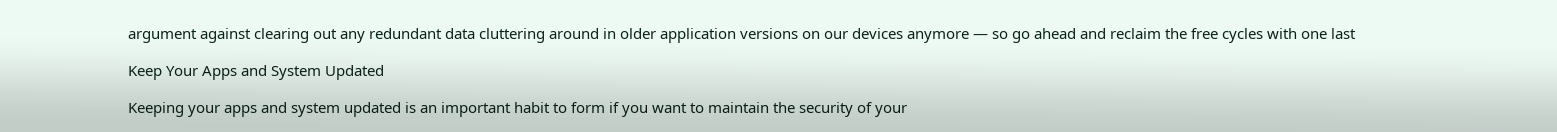argument against clearing out any redundant data cluttering around in older application versions on our devices anymore — so go ahead and reclaim the free cycles with one last

Keep Your Apps and System Updated

Keeping your apps and system updated is an important habit to form if you want to maintain the security of your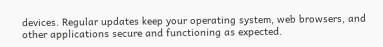devices. Regular updates keep your operating system, web browsers, and other applications secure and functioning as expected.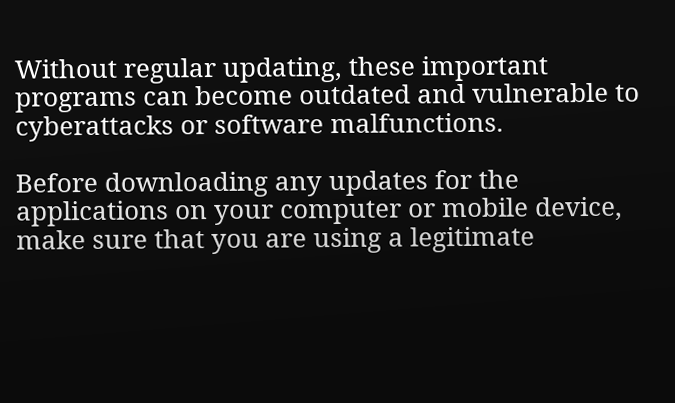Without regular updating, these important programs can become outdated and vulnerable to cyberattacks or software malfunctions.

Before downloading any updates for the applications on your computer or mobile device, make sure that you are using a legitimate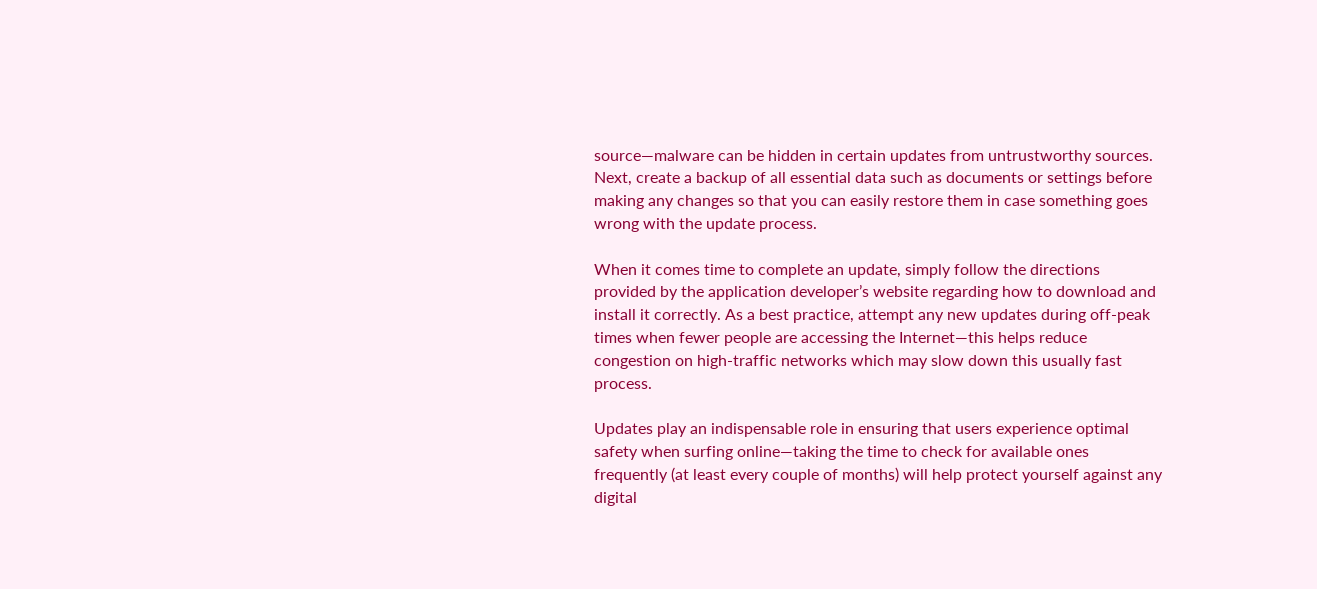source—malware can be hidden in certain updates from untrustworthy sources. Next, create a backup of all essential data such as documents or settings before making any changes so that you can easily restore them in case something goes wrong with the update process.

When it comes time to complete an update, simply follow the directions provided by the application developer’s website regarding how to download and install it correctly. As a best practice, attempt any new updates during off-peak times when fewer people are accessing the Internet—this helps reduce congestion on high-traffic networks which may slow down this usually fast process.

Updates play an indispensable role in ensuring that users experience optimal safety when surfing online—taking the time to check for available ones frequently (at least every couple of months) will help protect yourself against any digital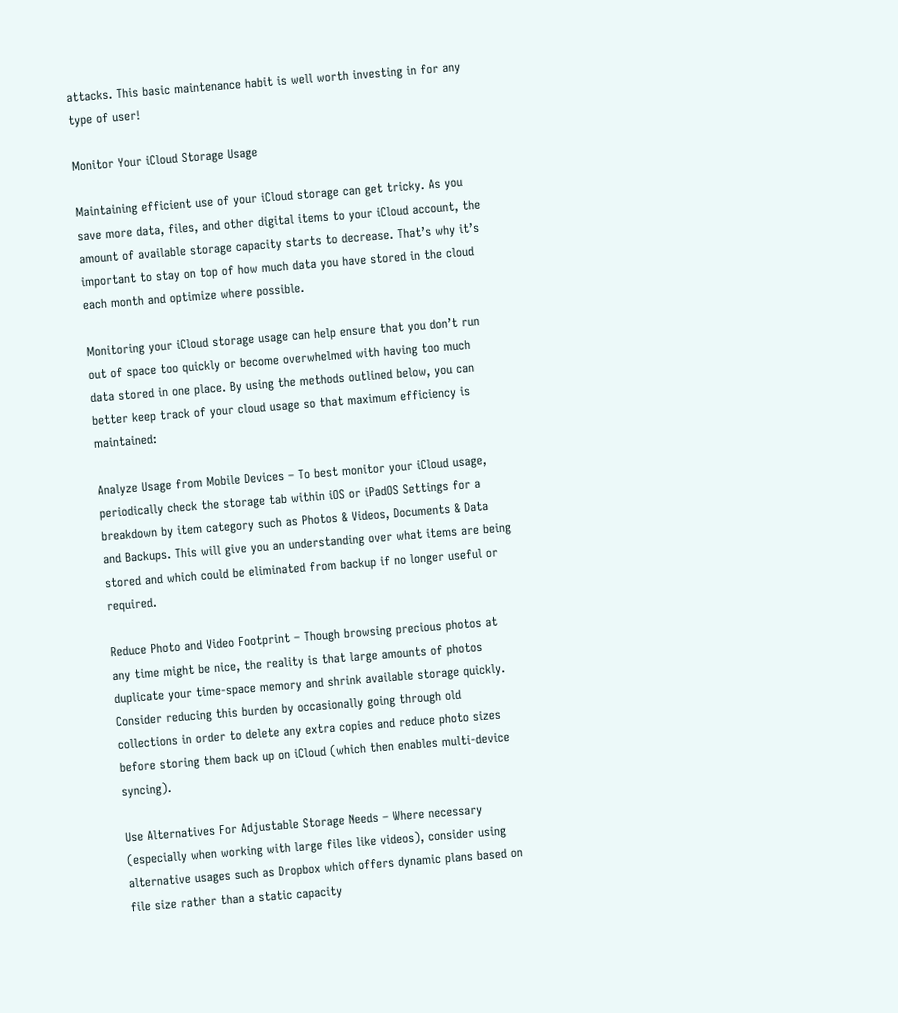attacks. This basic maintenance habit is well worth investing in for any type of user!

Monitor Your iCloud Storage Usage

Maintaining efficient use of your iCloud storage can get tricky. As you save more data, files, and other digital items to your iCloud account, the amount of available storage capacity starts to decrease. That’s why it’s important to stay on top of how much data you have stored in the cloud each month and optimize where possible.

Monitoring your iCloud storage usage can help ensure that you don’t run out of space too quickly or become overwhelmed with having too much data stored in one place. By using the methods outlined below, you can better keep track of your cloud usage so that maximum efficiency is maintained:

Analyze Usage from Mobile Devices – To best monitor your iCloud usage, periodically check the storage tab within iOS or iPadOS Settings for a breakdown by item category such as Photos & Videos, Documents & Data and Backups. This will give you an understanding over what items are being stored and which could be eliminated from backup if no longer useful or required.

Reduce Photo and Video Footprint – Though browsing precious photos at any time might be nice, the reality is that large amounts of photos duplicate your time-space memory and shrink available storage quickly. Consider reducing this burden by occasionally going through old collections in order to delete any extra copies and reduce photo sizes before storing them back up on iCloud (which then enables multi-device syncing).

Use Alternatives For Adjustable Storage Needs – Where necessary (especially when working with large files like videos), consider using alternative usages such as Dropbox which offers dynamic plans based on file size rather than a static capacity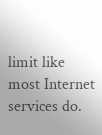limit like most Internet services do.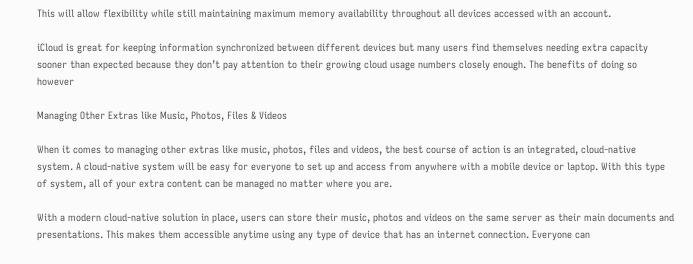This will allow flexibility while still maintaining maximum memory availability throughout all devices accessed with an account.

iCloud is great for keeping information synchronized between different devices but many users find themselves needing extra capacity sooner than expected because they don’t pay attention to their growing cloud usage numbers closely enough. The benefits of doing so however

Managing Other Extras like Music, Photos, Files & Videos

When it comes to managing other extras like music, photos, files and videos, the best course of action is an integrated, cloud-native system. A cloud-native system will be easy for everyone to set up and access from anywhere with a mobile device or laptop. With this type of system, all of your extra content can be managed no matter where you are.

With a modern cloud-native solution in place, users can store their music, photos and videos on the same server as their main documents and presentations. This makes them accessible anytime using any type of device that has an internet connection. Everyone can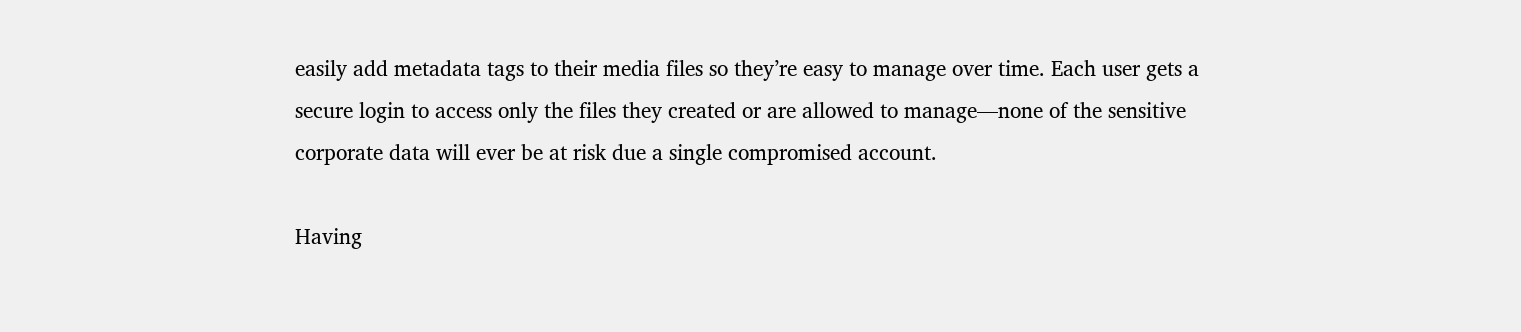easily add metadata tags to their media files so they’re easy to manage over time. Each user gets a secure login to access only the files they created or are allowed to manage—none of the sensitive corporate data will ever be at risk due a single compromised account.

Having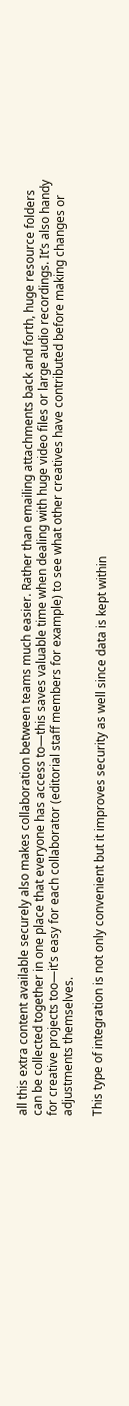all this extra content available securely also makes collaboration between teams much easier. Rather than emailing attachments back and forth, huge resource folders can be collected together in one place that everyone has access to—this saves valuable time when dealing with huge video files or large audio recordings. It’s also handy for creative projects too—it’s easy for each collaborator (editorial staff members for example) to see what other creatives have contributed before making changes or adjustments themselves.

This type of integration is not only convenient but it improves security as well since data is kept within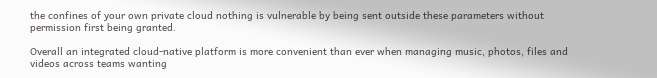the confines of your own private cloud nothing is vulnerable by being sent outside these parameters without permission first being granted.

Overall an integrated cloud-native platform is more convenient than ever when managing music, photos, files and videos across teams wanting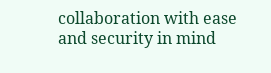collaboration with ease and security in mind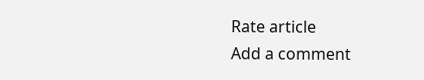Rate article
Add a comment